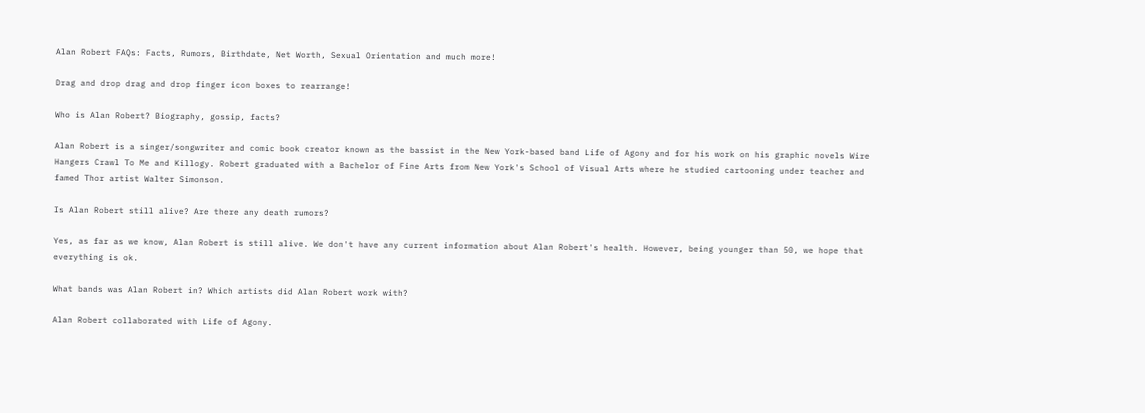Alan Robert FAQs: Facts, Rumors, Birthdate, Net Worth, Sexual Orientation and much more!

Drag and drop drag and drop finger icon boxes to rearrange!

Who is Alan Robert? Biography, gossip, facts?

Alan Robert is a singer/songwriter and comic book creator known as the bassist in the New York-based band Life of Agony and for his work on his graphic novels Wire Hangers Crawl To Me and Killogy. Robert graduated with a Bachelor of Fine Arts from New York's School of Visual Arts where he studied cartooning under teacher and famed Thor artist Walter Simonson.

Is Alan Robert still alive? Are there any death rumors?

Yes, as far as we know, Alan Robert is still alive. We don't have any current information about Alan Robert's health. However, being younger than 50, we hope that everything is ok.

What bands was Alan Robert in? Which artists did Alan Robert work with?

Alan Robert collaborated with Life of Agony.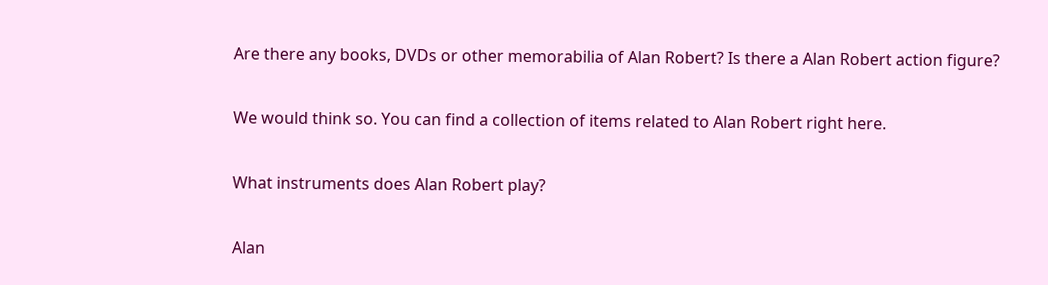Are there any books, DVDs or other memorabilia of Alan Robert? Is there a Alan Robert action figure?

We would think so. You can find a collection of items related to Alan Robert right here.

What instruments does Alan Robert play?

Alan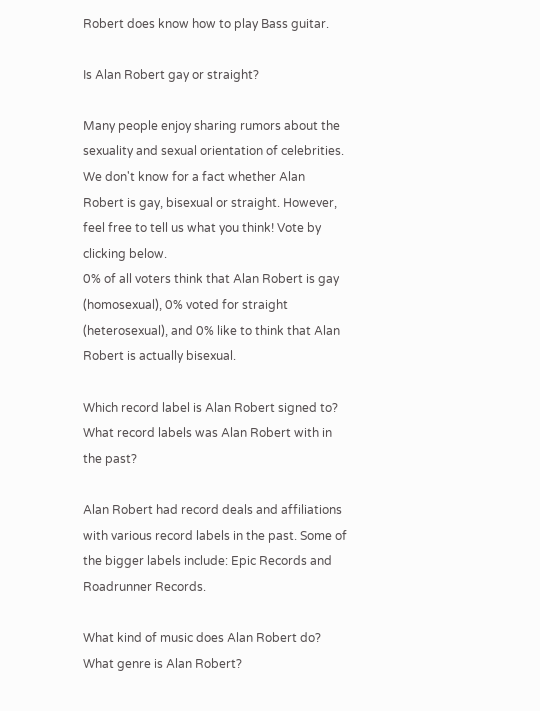Robert does know how to play Bass guitar.

Is Alan Robert gay or straight?

Many people enjoy sharing rumors about the sexuality and sexual orientation of celebrities. We don't know for a fact whether Alan Robert is gay, bisexual or straight. However, feel free to tell us what you think! Vote by clicking below.
0% of all voters think that Alan Robert is gay (homosexual), 0% voted for straight (heterosexual), and 0% like to think that Alan Robert is actually bisexual.

Which record label is Alan Robert signed to? What record labels was Alan Robert with in the past?

Alan Robert had record deals and affiliations with various record labels in the past. Some of the bigger labels include: Epic Records and Roadrunner Records.

What kind of music does Alan Robert do? What genre is Alan Robert?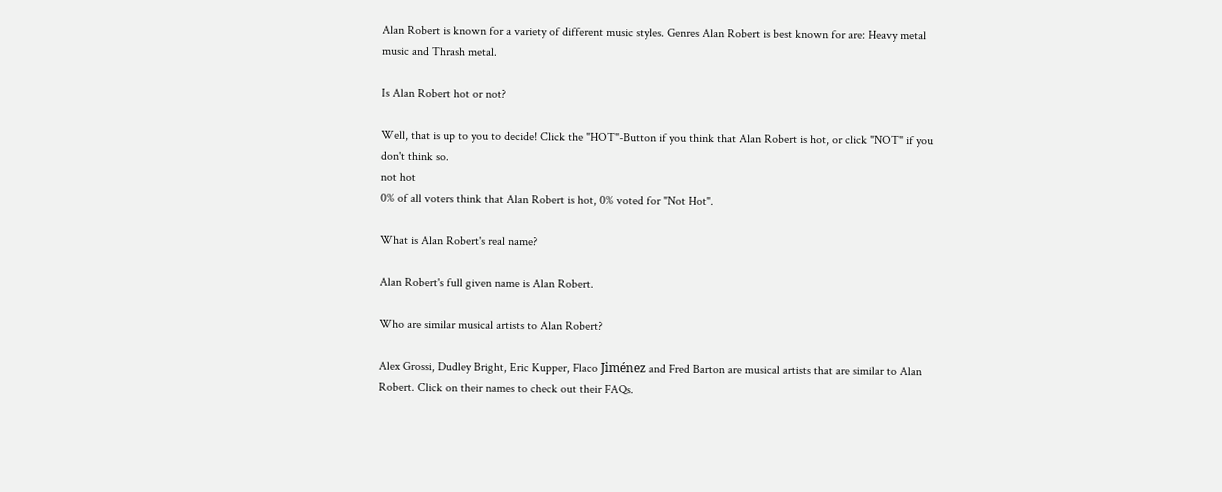Alan Robert is known for a variety of different music styles. Genres Alan Robert is best known for are: Heavy metal music and Thrash metal.

Is Alan Robert hot or not?

Well, that is up to you to decide! Click the "HOT"-Button if you think that Alan Robert is hot, or click "NOT" if you don't think so.
not hot
0% of all voters think that Alan Robert is hot, 0% voted for "Not Hot".

What is Alan Robert's real name?

Alan Robert's full given name is Alan Robert.

Who are similar musical artists to Alan Robert?

Alex Grossi, Dudley Bright, Eric Kupper, Flaco Jiménez and Fred Barton are musical artists that are similar to Alan Robert. Click on their names to check out their FAQs.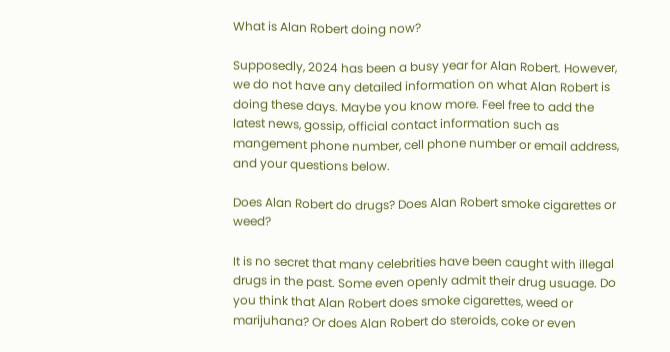What is Alan Robert doing now?

Supposedly, 2024 has been a busy year for Alan Robert. However, we do not have any detailed information on what Alan Robert is doing these days. Maybe you know more. Feel free to add the latest news, gossip, official contact information such as mangement phone number, cell phone number or email address, and your questions below.

Does Alan Robert do drugs? Does Alan Robert smoke cigarettes or weed?

It is no secret that many celebrities have been caught with illegal drugs in the past. Some even openly admit their drug usuage. Do you think that Alan Robert does smoke cigarettes, weed or marijuhana? Or does Alan Robert do steroids, coke or even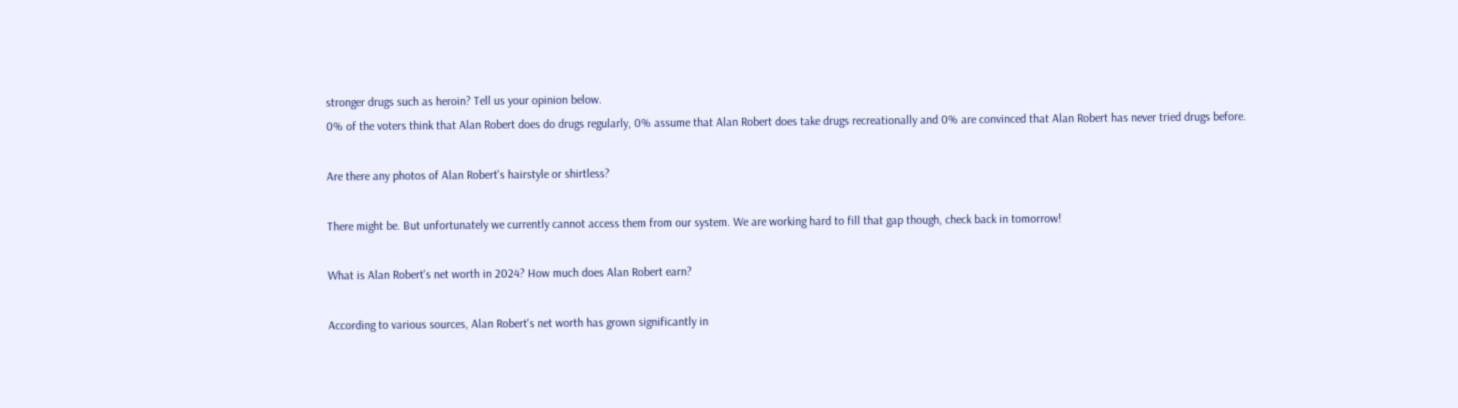stronger drugs such as heroin? Tell us your opinion below.
0% of the voters think that Alan Robert does do drugs regularly, 0% assume that Alan Robert does take drugs recreationally and 0% are convinced that Alan Robert has never tried drugs before.

Are there any photos of Alan Robert's hairstyle or shirtless?

There might be. But unfortunately we currently cannot access them from our system. We are working hard to fill that gap though, check back in tomorrow!

What is Alan Robert's net worth in 2024? How much does Alan Robert earn?

According to various sources, Alan Robert's net worth has grown significantly in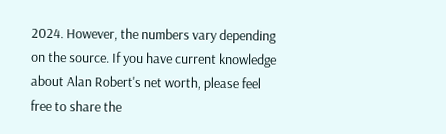2024. However, the numbers vary depending on the source. If you have current knowledge about Alan Robert's net worth, please feel free to share the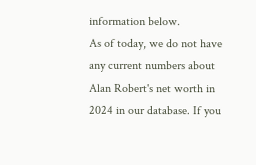information below.
As of today, we do not have any current numbers about Alan Robert's net worth in 2024 in our database. If you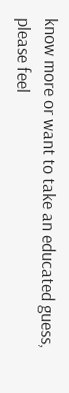know more or want to take an educated guess, please feel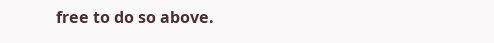free to do so above.